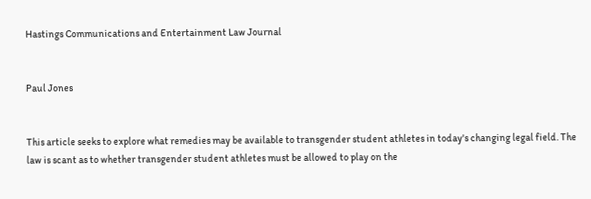Hastings Communications and Entertainment Law Journal


Paul Jones


This article seeks to explore what remedies may be available to transgender student athletes in today's changing legal field. The law is scant as to whether transgender student athletes must be allowed to play on the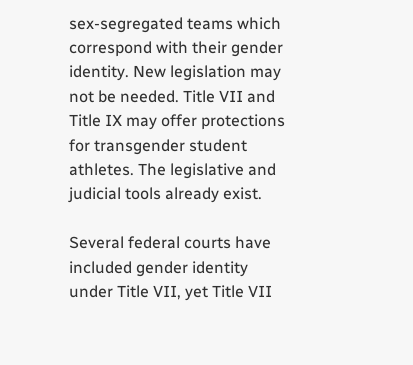sex-segregated teams which correspond with their gender identity. New legislation may not be needed. Title VII and Title IX may offer protections for transgender student athletes. The legislative and judicial tools already exist.

Several federal courts have included gender identity under Title VII, yet Title VII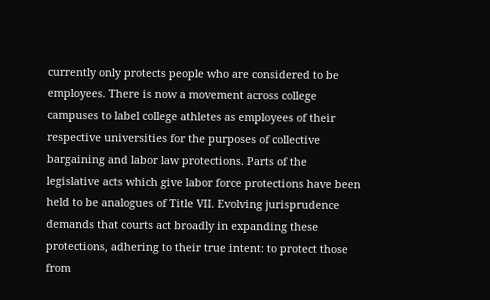currently only protects people who are considered to be employees. There is now a movement across college campuses to label college athletes as employees of their respective universities for the purposes of collective bargaining and labor law protections. Parts of the legislative acts which give labor force protections have been held to be analogues of Title VII. Evolving jurisprudence demands that courts act broadly in expanding these protections, adhering to their true intent: to protect those from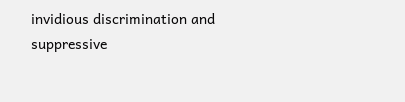invidious discrimination and suppressive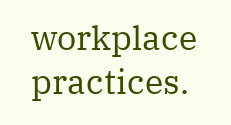workplace practices.